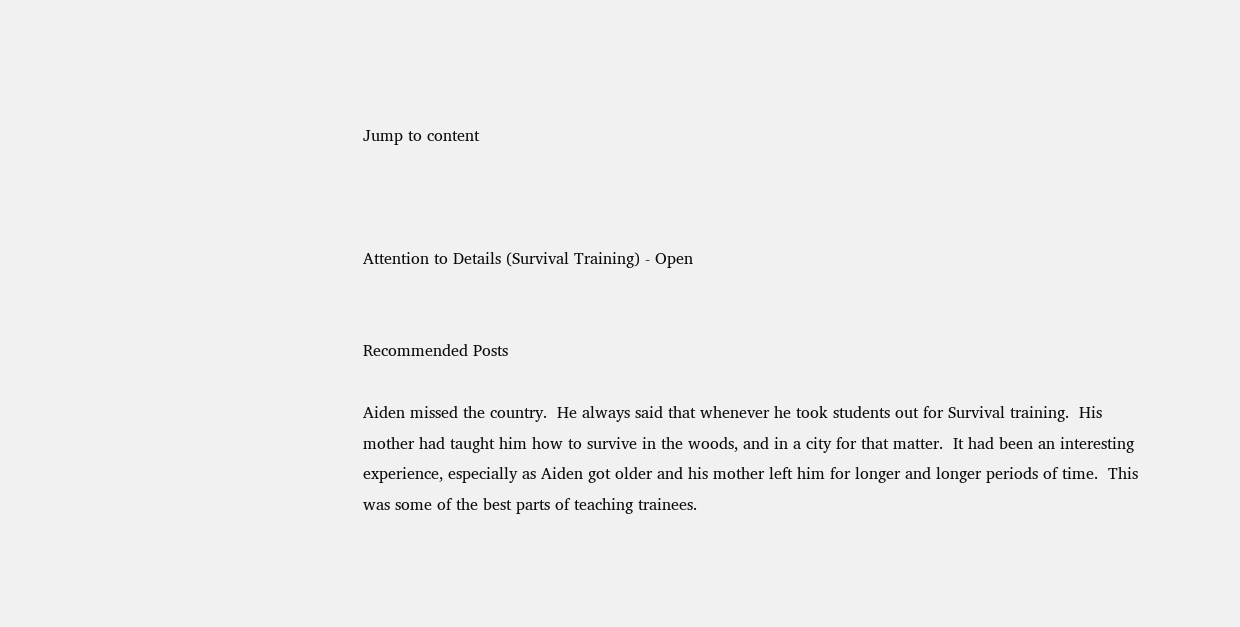Jump to content



Attention to Details (Survival Training) - Open


Recommended Posts

Aiden missed the country.  He always said that whenever he took students out for Survival training.  His mother had taught him how to survive in the woods, and in a city for that matter.  It had been an interesting experience, especially as Aiden got older and his mother left him for longer and longer periods of time.  This was some of the best parts of teaching trainees.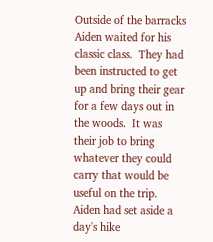Outside of the barracks Aiden waited for his classic class.  They had been instructed to get up and bring their gear for a few days out in the woods.  It was their job to bring whatever they could carry that would be useful on the trip.  Aiden had set aside a day's hike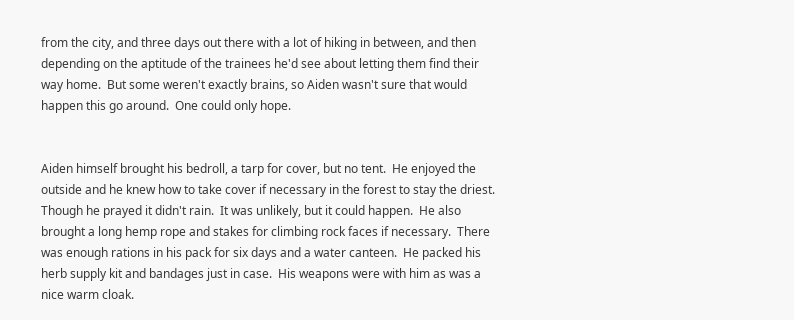from the city, and three days out there with a lot of hiking in between, and then depending on the aptitude of the trainees he'd see about letting them find their way home.  But some weren't exactly brains, so Aiden wasn't sure that would happen this go around.  One could only hope.


Aiden himself brought his bedroll, a tarp for cover, but no tent.  He enjoyed the outside and he knew how to take cover if necessary in the forest to stay the driest.  Though he prayed it didn't rain.  It was unlikely, but it could happen.  He also brought a long hemp rope and stakes for climbing rock faces if necessary.  There was enough rations in his pack for six days and a water canteen.  He packed his herb supply kit and bandages just in case.  His weapons were with him as was a nice warm cloak.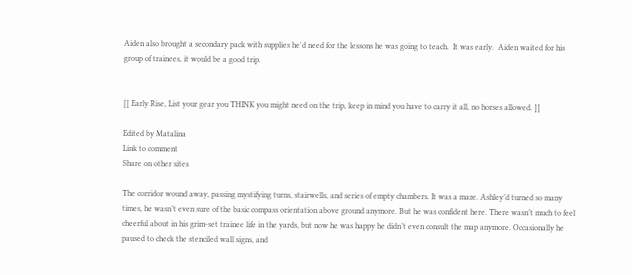Aiden also brought a secondary pack with supplies he'd need for the lessons he was going to teach.  It was early.  Aiden waited for his group of trainees, it would be a good trip.


[[ Early Rise, List your gear you THINK you might need on the trip, keep in mind you have to carry it all, no horses allowed. ]]

Edited by Matalina
Link to comment
Share on other sites

The corridor wound away, passing mystifying turns, stairwells, and series of empty chambers. It was a maze. Ashley’d turned so many times, he wasn’t even sure of the basic compass orientation above ground anymore. But he was confident here. There wasn’t much to feel cheerful about in his grim-set trainee life in the yards, but now he was happy he didn’t even consult the map anymore. Occasionally he paused to check the stenciled wall signs, and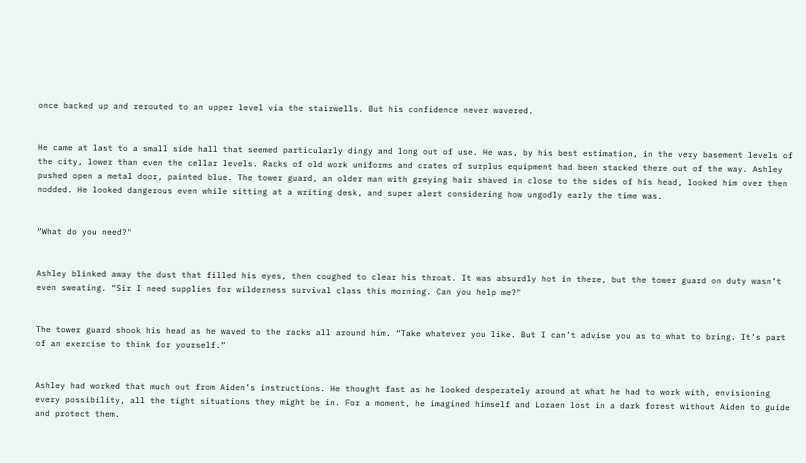once backed up and rerouted to an upper level via the stairwells. But his confidence never wavered.


He came at last to a small side hall that seemed particularly dingy and long out of use. He was, by his best estimation, in the very basement levels of the city, lower than even the cellar levels. Racks of old work uniforms and crates of surplus equipment had been stacked there out of the way. Ashley pushed open a metal door, painted blue. The tower guard, an older man with greying hair shaved in close to the sides of his head, looked him over then nodded. He looked dangerous even while sitting at a writing desk, and super alert considering how ungodly early the time was.


“What do you need?"


Ashley blinked away the dust that filled his eyes, then coughed to clear his throat. It was absurdly hot in there, but the tower guard on duty wasn’t even sweating. “Sir I need supplies for wilderness survival class this morning. Can you help me?"


The tower guard shook his head as he waved to the racks all around him. “Take whatever you like. But I can’t advise you as to what to bring. It’s part of an exercise to think for yourself.”


Ashley had worked that much out from Aiden’s instructions. He thought fast as he looked desperately around at what he had to work with, envisioning every possibility, all the tight situations they might be in. For a moment, he imagined himself and Loraen lost in a dark forest without Aiden to guide and protect them.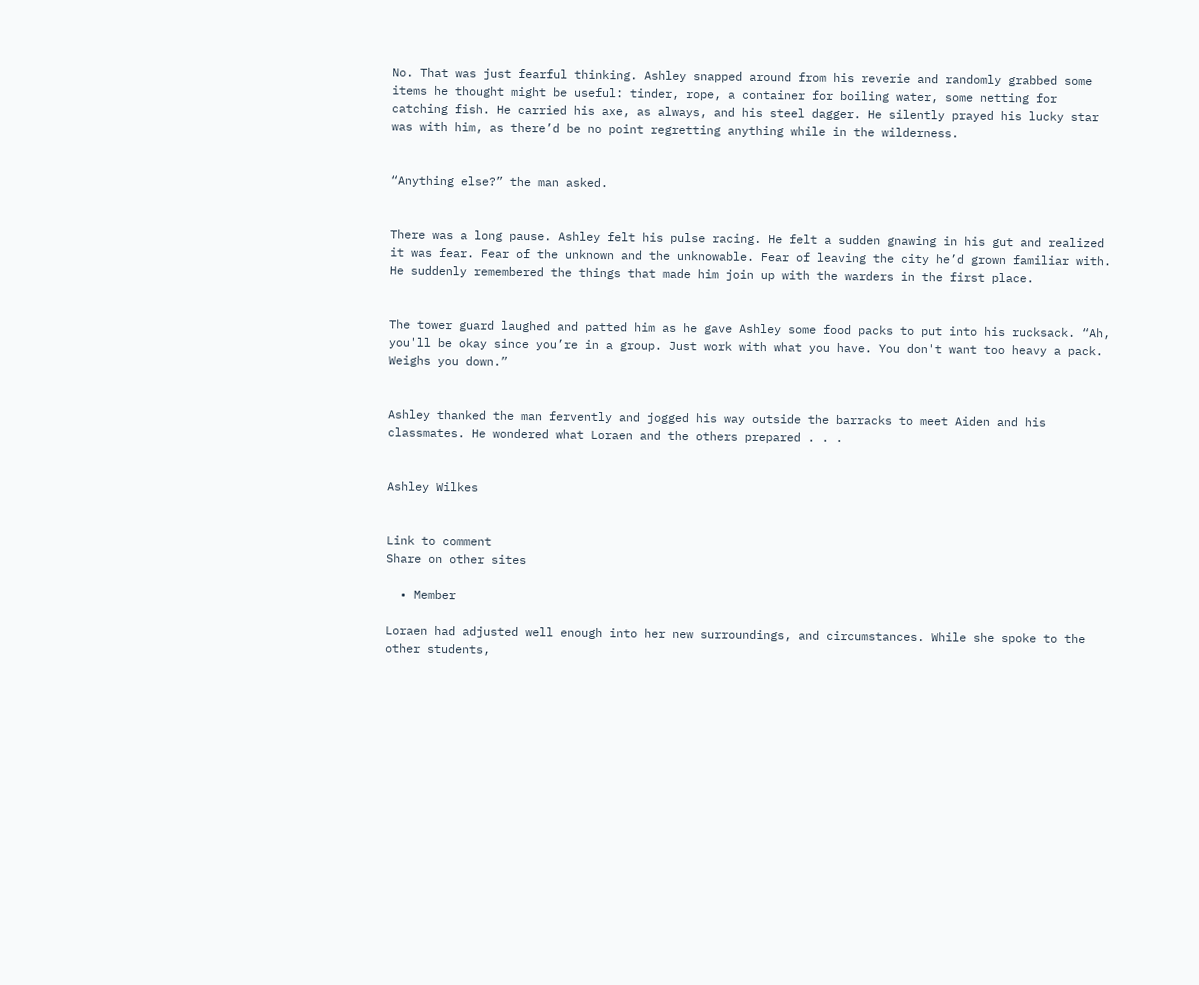No. That was just fearful thinking. Ashley snapped around from his reverie and randomly grabbed some items he thought might be useful: tinder, rope, a container for boiling water, some netting for catching fish. He carried his axe, as always, and his steel dagger. He silently prayed his lucky star was with him, as there’d be no point regretting anything while in the wilderness.


“Anything else?” the man asked.


There was a long pause. Ashley felt his pulse racing. He felt a sudden gnawing in his gut and realized it was fear. Fear of the unknown and the unknowable. Fear of leaving the city he’d grown familiar with. He suddenly remembered the things that made him join up with the warders in the first place.


The tower guard laughed and patted him as he gave Ashley some food packs to put into his rucksack. “Ah, you'll be okay since you’re in a group. Just work with what you have. You don't want too heavy a pack. Weighs you down.”


Ashley thanked the man fervently and jogged his way outside the barracks to meet Aiden and his classmates. He wondered what Loraen and the others prepared . . .


Ashley Wilkes


Link to comment
Share on other sites

  • Member

Loraen had adjusted well enough into her new surroundings, and circumstances. While she spoke to the other students,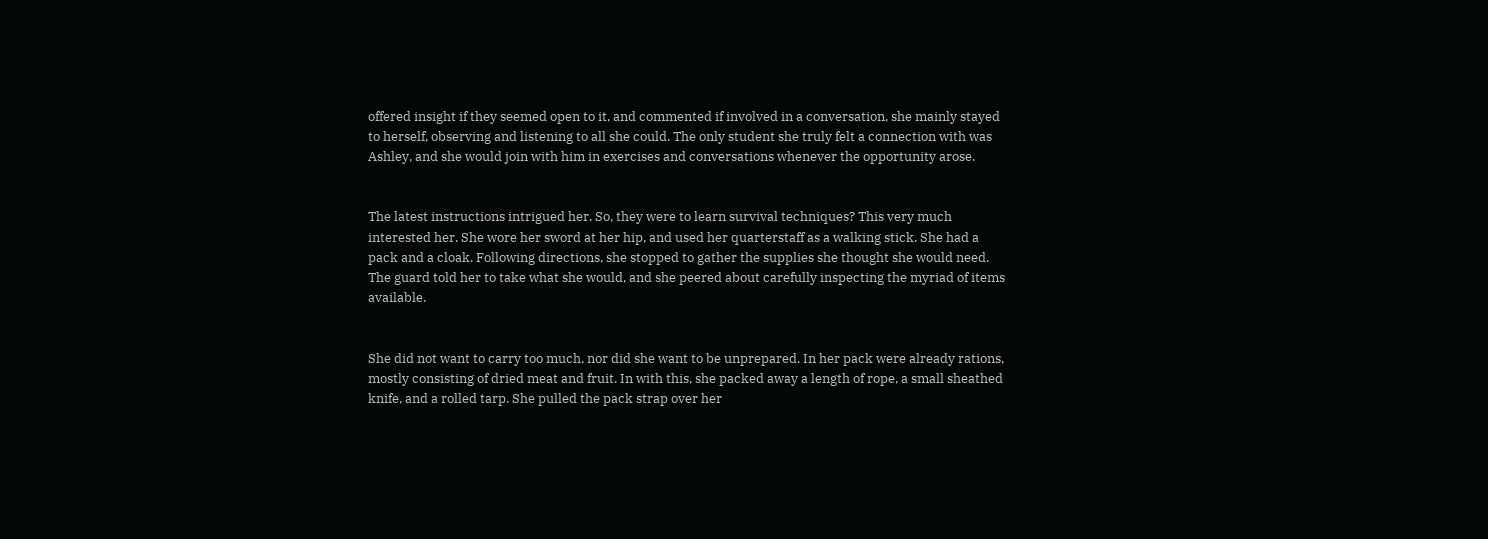offered insight if they seemed open to it, and commented if involved in a conversation, she mainly stayed to herself, observing and listening to all she could. The only student she truly felt a connection with was Ashley, and she would join with him in exercises and conversations whenever the opportunity arose.


The latest instructions intrigued her. So, they were to learn survival techniques? This very much interested her. She wore her sword at her hip, and used her quarterstaff as a walking stick. She had a pack and a cloak. Following directions, she stopped to gather the supplies she thought she would need. The guard told her to take what she would, and she peered about carefully inspecting the myriad of items available.


She did not want to carry too much, nor did she want to be unprepared. In her pack were already rations, mostly consisting of dried meat and fruit. In with this, she packed away a length of rope, a small sheathed knife, and a rolled tarp. She pulled the pack strap over her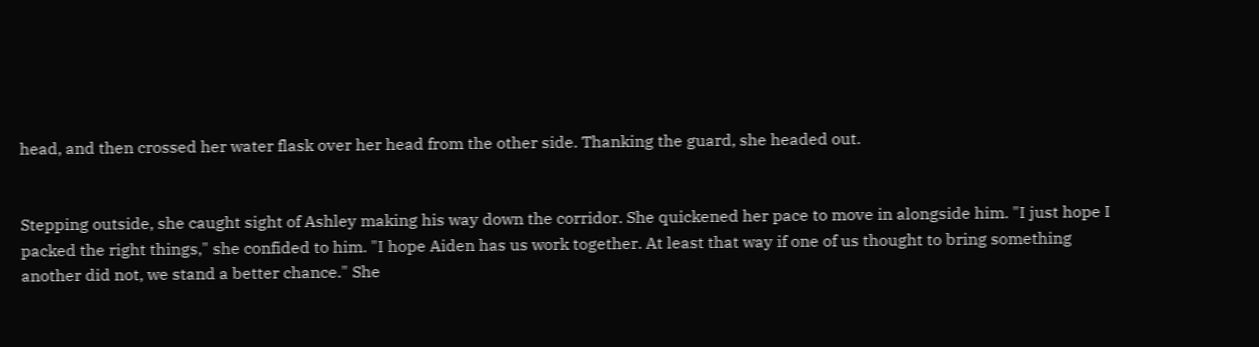head, and then crossed her water flask over her head from the other side. Thanking the guard, she headed out.


Stepping outside, she caught sight of Ashley making his way down the corridor. She quickened her pace to move in alongside him. "I just hope I packed the right things," she confided to him. "I hope Aiden has us work together. At least that way if one of us thought to bring something another did not, we stand a better chance." She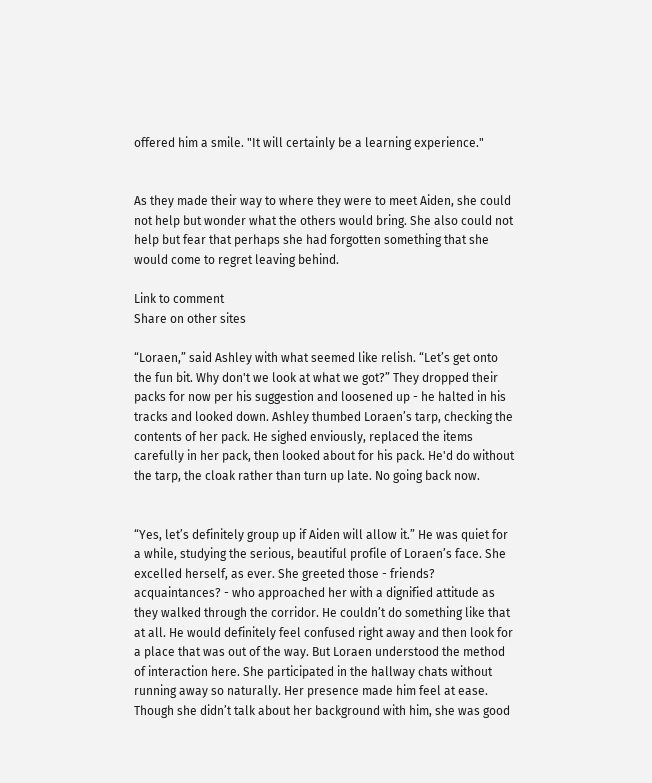offered him a smile. "It will certainly be a learning experience."


As they made their way to where they were to meet Aiden, she could not help but wonder what the others would bring. She also could not help but fear that perhaps she had forgotten something that she would come to regret leaving behind.

Link to comment
Share on other sites

“Loraen,” said Ashley with what seemed like relish. “Let’s get onto the fun bit. Why don't we look at what we got?” They dropped their packs for now per his suggestion and loosened up - he halted in his tracks and looked down. Ashley thumbed Loraen’s tarp, checking the contents of her pack. He sighed enviously, replaced the items carefully in her pack, then looked about for his pack. He'd do without the tarp, the cloak rather than turn up late. No going back now.


“Yes, let’s definitely group up if Aiden will allow it.” He was quiet for a while, studying the serious, beautiful profile of Loraen’s face. She excelled herself, as ever. She greeted those - friends? acquaintances? - who approached her with a dignified attitude as they walked through the corridor. He couldn’t do something like that at all. He would definitely feel confused right away and then look for a place that was out of the way. But Loraen understood the method of interaction here. She participated in the hallway chats without running away so naturally. Her presence made him feel at ease. Though she didn’t talk about her background with him, she was good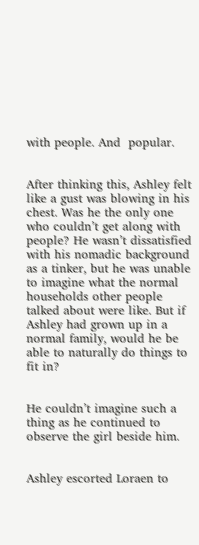with people. And  popular.


After thinking this, Ashley felt like a gust was blowing in his chest. Was he the only one who couldn’t get along with people? He wasn’t dissatisfied with his nomadic background as a tinker, but he was unable to imagine what the normal households other people talked about were like. But if Ashley had grown up in a normal family, would he be able to naturally do things to fit in?


He couldn’t imagine such a thing as he continued to observe the girl beside him.


Ashley escorted Loraen to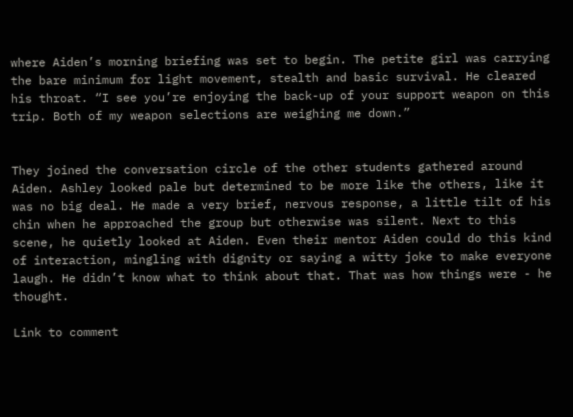where Aiden’s morning briefing was set to begin. The petite girl was carrying the bare minimum for light movement, stealth and basic survival. He cleared his throat. “I see you’re enjoying the back-up of your support weapon on this trip. Both of my weapon selections are weighing me down.”


They joined the conversation circle of the other students gathered around Aiden. Ashley looked pale but determined to be more like the others, like it was no big deal. He made a very brief, nervous response, a little tilt of his chin when he approached the group but otherwise was silent. Next to this scene, he quietly looked at Aiden. Even their mentor Aiden could do this kind of interaction, mingling with dignity or saying a witty joke to make everyone laugh. He didn’t know what to think about that. That was how things were - he thought.

Link to comment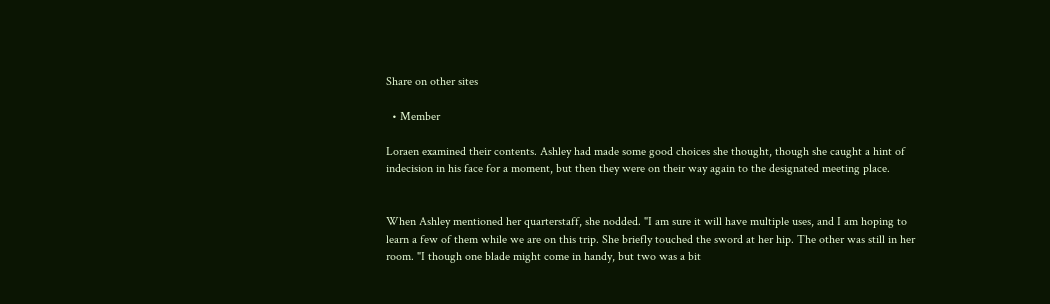Share on other sites

  • Member

Loraen examined their contents. Ashley had made some good choices she thought, though she caught a hint of indecision in his face for a moment, but then they were on their way again to the designated meeting place.


When Ashley mentioned her quarterstaff, she nodded. "I am sure it will have multiple uses, and I am hoping to learn a few of them while we are on this trip. She briefly touched the sword at her hip. The other was still in her room. "I though one blade might come in handy, but two was a bit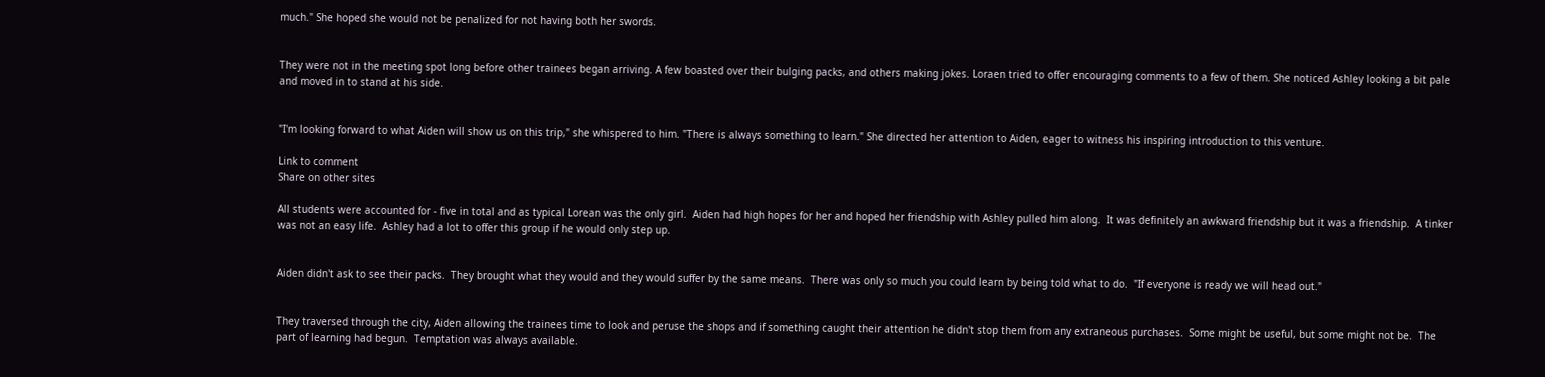much." She hoped she would not be penalized for not having both her swords.


They were not in the meeting spot long before other trainees began arriving. A few boasted over their bulging packs, and others making jokes. Loraen tried to offer encouraging comments to a few of them. She noticed Ashley looking a bit pale and moved in to stand at his side.


"I'm looking forward to what Aiden will show us on this trip," she whispered to him. "There is always something to learn." She directed her attention to Aiden, eager to witness his inspiring introduction to this venture.

Link to comment
Share on other sites

All students were accounted for - five in total and as typical Lorean was the only girl.  Aiden had high hopes for her and hoped her friendship with Ashley pulled him along.  It was definitely an awkward friendship but it was a friendship.  A tinker was not an easy life.  Ashley had a lot to offer this group if he would only step up.


Aiden didn't ask to see their packs.  They brought what they would and they would suffer by the same means.  There was only so much you could learn by being told what to do.  "If everyone is ready we will head out."


They traversed through the city, Aiden allowing the trainees time to look and peruse the shops and if something caught their attention he didn't stop them from any extraneous purchases.  Some might be useful, but some might not be.  The part of learning had begun.  Temptation was always available.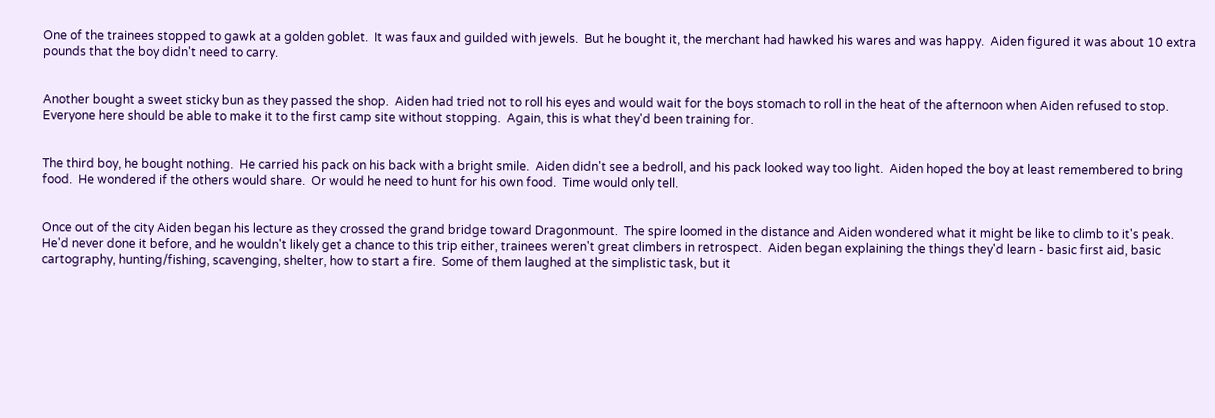One of the trainees stopped to gawk at a golden goblet.  It was faux and guilded with jewels.  But he bought it, the merchant had hawked his wares and was happy.  Aiden figured it was about 10 extra pounds that the boy didn't need to carry.


Another bought a sweet sticky bun as they passed the shop.  Aiden had tried not to roll his eyes and would wait for the boys stomach to roll in the heat of the afternoon when Aiden refused to stop.  Everyone here should be able to make it to the first camp site without stopping.  Again, this is what they'd been training for.


The third boy, he bought nothing.  He carried his pack on his back with a bright smile.  Aiden didn't see a bedroll, and his pack looked way too light.  Aiden hoped the boy at least remembered to bring food.  He wondered if the others would share.  Or would he need to hunt for his own food.  Time would only tell.


Once out of the city Aiden began his lecture as they crossed the grand bridge toward Dragonmount.  The spire loomed in the distance and Aiden wondered what it might be like to climb to it's peak.  He'd never done it before, and he wouldn't likely get a chance to this trip either, trainees weren't great climbers in retrospect.  Aiden began explaining the things they'd learn - basic first aid, basic cartography, hunting/fishing, scavenging, shelter, how to start a fire.  Some of them laughed at the simplistic task, but it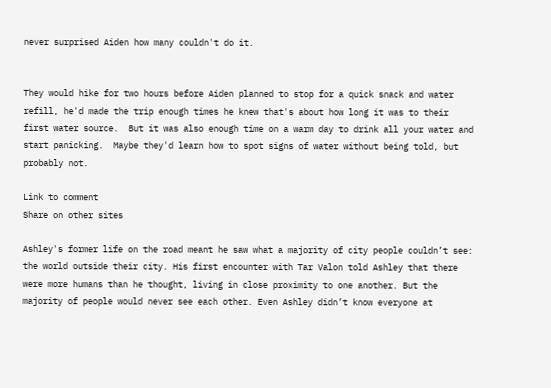never surprised Aiden how many couldn't do it.


They would hike for two hours before Aiden planned to stop for a quick snack and water refill, he'd made the trip enough times he knew that's about how long it was to their first water source.  But it was also enough time on a warm day to drink all your water and start panicking.  Maybe they'd learn how to spot signs of water without being told, but probably not.

Link to comment
Share on other sites

Ashley's former life on the road meant he saw what a majority of city people couldn’t see: the world outside their city. His first encounter with Tar Valon told Ashley that there were more humans than he thought, living in close proximity to one another. But the majority of people would never see each other. Even Ashley didn’t know everyone at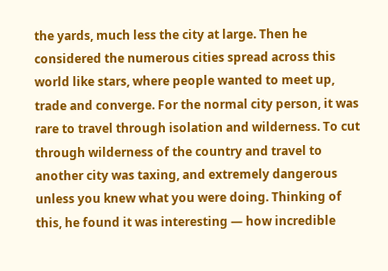the yards, much less the city at large. Then he considered the numerous cities spread across this world like stars, where people wanted to meet up, trade and converge. For the normal city person, it was rare to travel through isolation and wilderness. To cut through wilderness of the country and travel to another city was taxing, and extremely dangerous unless you knew what you were doing. Thinking of this, he found it was interesting — how incredible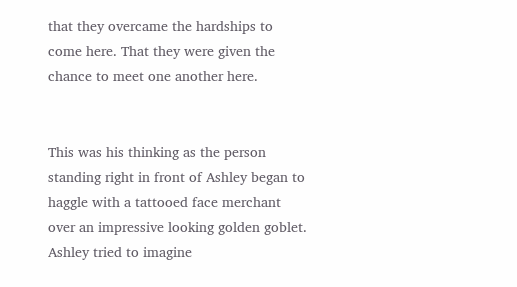that they overcame the hardships to come here. That they were given the chance to meet one another here.


This was his thinking as the person standing right in front of Ashley began to haggle with a tattooed face merchant over an impressive looking golden goblet. Ashley tried to imagine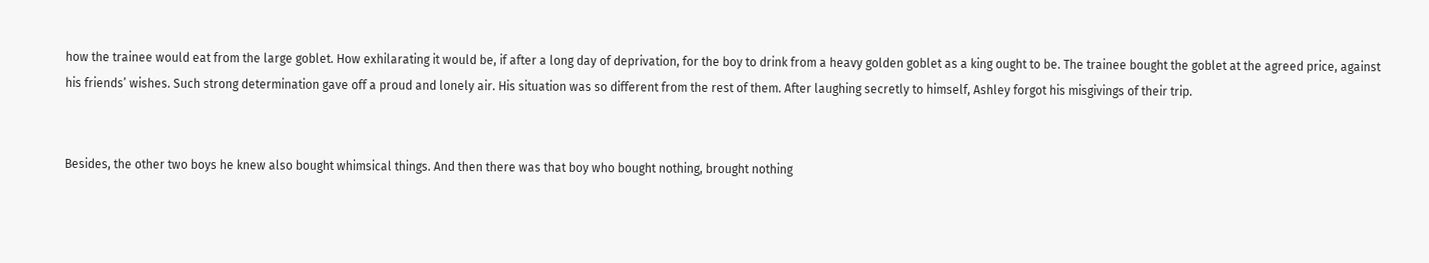how the trainee would eat from the large goblet. How exhilarating it would be, if after a long day of deprivation, for the boy to drink from a heavy golden goblet as a king ought to be. The trainee bought the goblet at the agreed price, against his friends’ wishes. Such strong determination gave off a proud and lonely air. His situation was so different from the rest of them. After laughing secretly to himself, Ashley forgot his misgivings of their trip.


Besides, the other two boys he knew also bought whimsical things. And then there was that boy who bought nothing, brought nothing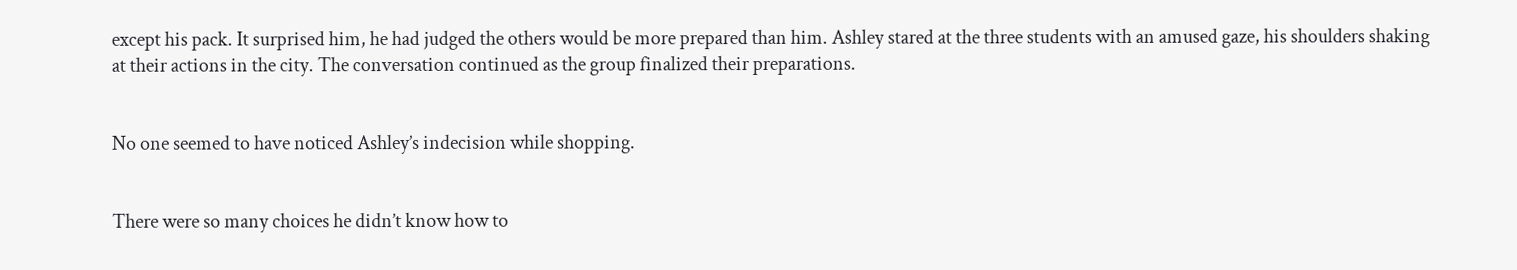except his pack. It surprised him, he had judged the others would be more prepared than him. Ashley stared at the three students with an amused gaze, his shoulders shaking at their actions in the city. The conversation continued as the group finalized their preparations.


No one seemed to have noticed Ashley’s indecision while shopping.


There were so many choices he didn’t know how to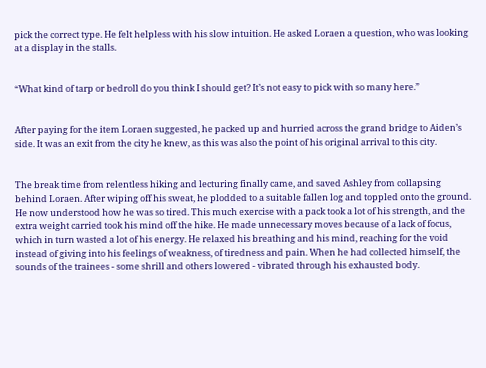pick the correct type. He felt helpless with his slow intuition. He asked Loraen a question, who was looking at a display in the stalls.


“What kind of tarp or bedroll do you think I should get? It’s not easy to pick with so many here.”


After paying for the item Loraen suggested, he packed up and hurried across the grand bridge to Aiden’s side. It was an exit from the city he knew, as this was also the point of his original arrival to this city.


The break time from relentless hiking and lecturing finally came, and saved Ashley from collapsing behind Loraen. After wiping off his sweat, he plodded to a suitable fallen log and toppled onto the ground. He now understood how he was so tired. This much exercise with a pack took a lot of his strength, and the extra weight carried took his mind off the hike. He made unnecessary moves because of a lack of focus, which in turn wasted a lot of his energy. He relaxed his breathing and his mind, reaching for the void instead of giving into his feelings of weakness, of tiredness and pain. When he had collected himself, the sounds of the trainees - some shrill and others lowered - vibrated through his exhausted body.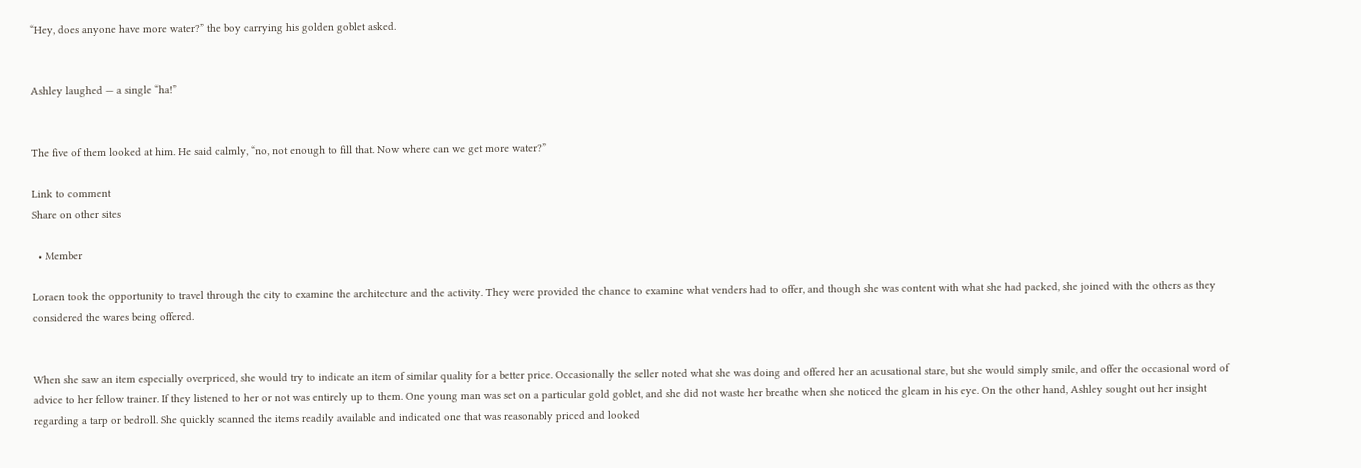“Hey, does anyone have more water?” the boy carrying his golden goblet asked.


Ashley laughed — a single “ha!”


The five of them looked at him. He said calmly, “no, not enough to fill that. Now where can we get more water?”

Link to comment
Share on other sites

  • Member

Loraen took the opportunity to travel through the city to examine the architecture and the activity. They were provided the chance to examine what venders had to offer, and though she was content with what she had packed, she joined with the others as they considered the wares being offered.


When she saw an item especially overpriced, she would try to indicate an item of similar quality for a better price. Occasionally the seller noted what she was doing and offered her an acusational stare, but she would simply smile, and offer the occasional word of advice to her fellow trainer. If they listened to her or not was entirely up to them. One young man was set on a particular gold goblet, and she did not waste her breathe when she noticed the gleam in his eye. On the other hand, Ashley sought out her insight regarding a tarp or bedroll. She quickly scanned the items readily available and indicated one that was reasonably priced and looked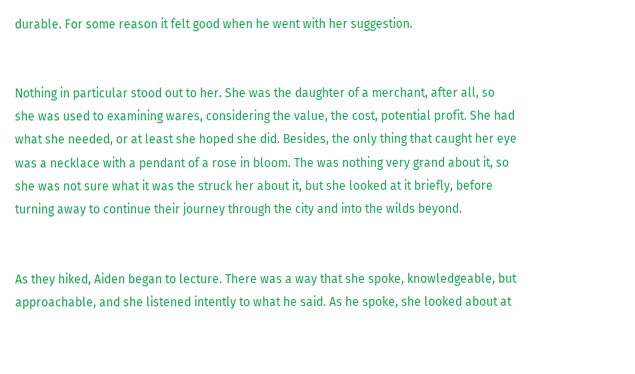durable. For some reason it felt good when he went with her suggestion.


Nothing in particular stood out to her. She was the daughter of a merchant, after all, so she was used to examining wares, considering the value, the cost, potential profit. She had what she needed, or at least she hoped she did. Besides, the only thing that caught her eye was a necklace with a pendant of a rose in bloom. The was nothing very grand about it, so she was not sure what it was the struck her about it, but she looked at it briefly, before turning away to continue their journey through the city and into the wilds beyond.


As they hiked, Aiden began to lecture. There was a way that she spoke, knowledgeable, but approachable, and she listened intently to what he said. As he spoke, she looked about at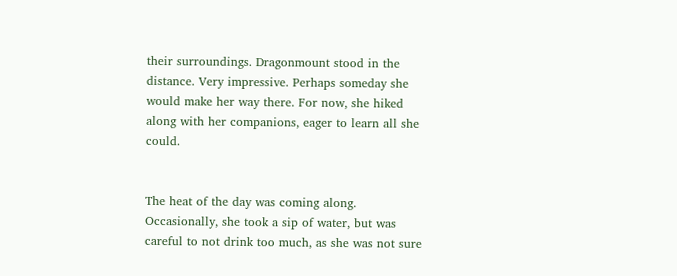their surroundings. Dragonmount stood in the distance. Very impressive. Perhaps someday she would make her way there. For now, she hiked along with her companions, eager to learn all she could.


The heat of the day was coming along. Occasionally, she took a sip of water, but was careful to not drink too much, as she was not sure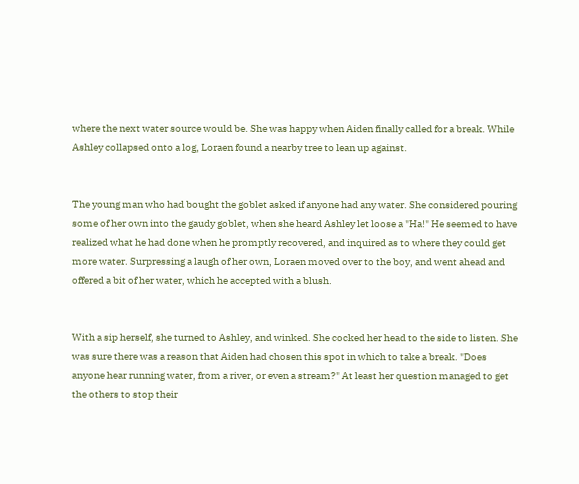where the next water source would be. She was happy when Aiden finally called for a break. While Ashley collapsed onto a log, Loraen found a nearby tree to lean up against.


The young man who had bought the goblet asked if anyone had any water. She considered pouring some of her own into the gaudy goblet, when she heard Ashley let loose a "Ha!" He seemed to have realized what he had done when he promptly recovered, and inquired as to where they could get more water. Surpressing a laugh of her own, Loraen moved over to the boy, and went ahead and offered a bit of her water, which he accepted with a blush.


With a sip herself, she turned to Ashley, and winked. She cocked her head to the side to listen. She was sure there was a reason that Aiden had chosen this spot in which to take a break. "Does anyone hear running water, from a river, or even a stream?" At least her question managed to get the others to stop their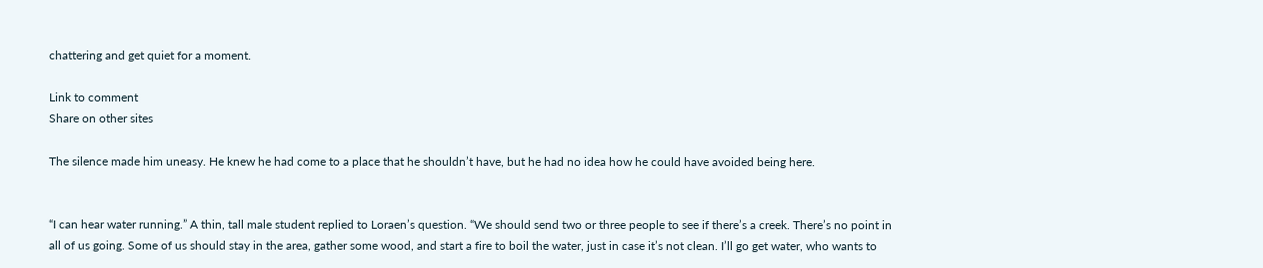chattering and get quiet for a moment.

Link to comment
Share on other sites

The silence made him uneasy. He knew he had come to a place that he shouldn’t have, but he had no idea how he could have avoided being here.


“I can hear water running.” A thin, tall male student replied to Loraen’s question. “We should send two or three people to see if there’s a creek. There’s no point in all of us going. Some of us should stay in the area, gather some wood, and start a fire to boil the water, just in case it’s not clean. I’ll go get water, who wants to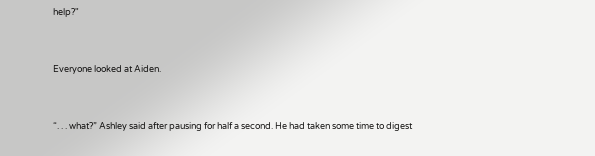help?"


Everyone looked at Aiden.


“. . . what?” Ashley said after pausing for half a second. He had taken some time to digest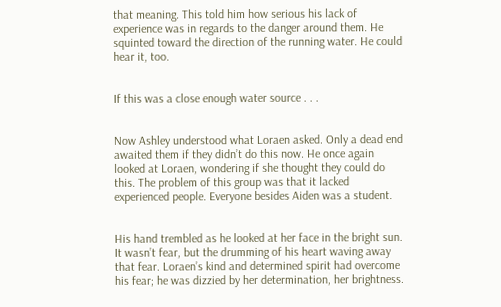that meaning. This told him how serious his lack of experience was in regards to the danger around them. He squinted toward the direction of the running water. He could hear it, too.


If this was a close enough water source . . .


Now Ashley understood what Loraen asked. Only a dead end awaited them if they didn’t do this now. He once again looked at Loraen, wondering if she thought they could do this. The problem of this group was that it lacked experienced people. Everyone besides Aiden was a student.


His hand trembled as he looked at her face in the bright sun. It wasn’t fear, but the drumming of his heart waving away that fear. Loraen’s kind and determined spirit had overcome his fear; he was dizzied by her determination, her brightness.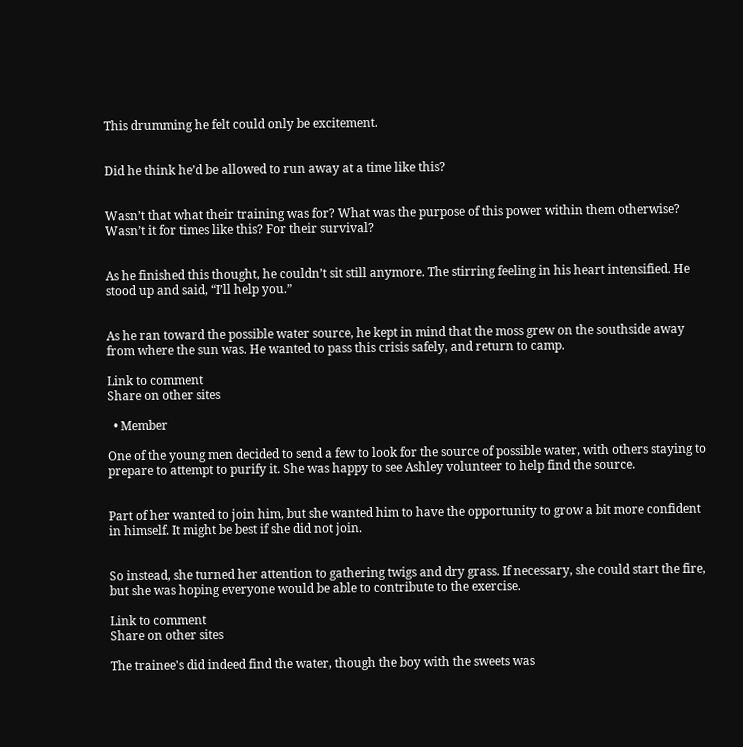This drumming he felt could only be excitement.


Did he think he’d be allowed to run away at a time like this?


Wasn’t that what their training was for? What was the purpose of this power within them otherwise? Wasn’t it for times like this? For their survival?


As he finished this thought, he couldn’t sit still anymore. The stirring feeling in his heart intensified. He stood up and said, “I’ll help you.”


As he ran toward the possible water source, he kept in mind that the moss grew on the southside away from where the sun was. He wanted to pass this crisis safely, and return to camp.

Link to comment
Share on other sites

  • Member

One of the young men decided to send a few to look for the source of possible water, with others staying to prepare to attempt to purify it. She was happy to see Ashley volunteer to help find the source.


Part of her wanted to join him, but she wanted him to have the opportunity to grow a bit more confident in himself. It might be best if she did not join.


So instead, she turned her attention to gathering twigs and dry grass. If necessary, she could start the fire, but she was hoping everyone would be able to contribute to the exercise.

Link to comment
Share on other sites

The trainee's did indeed find the water, though the boy with the sweets was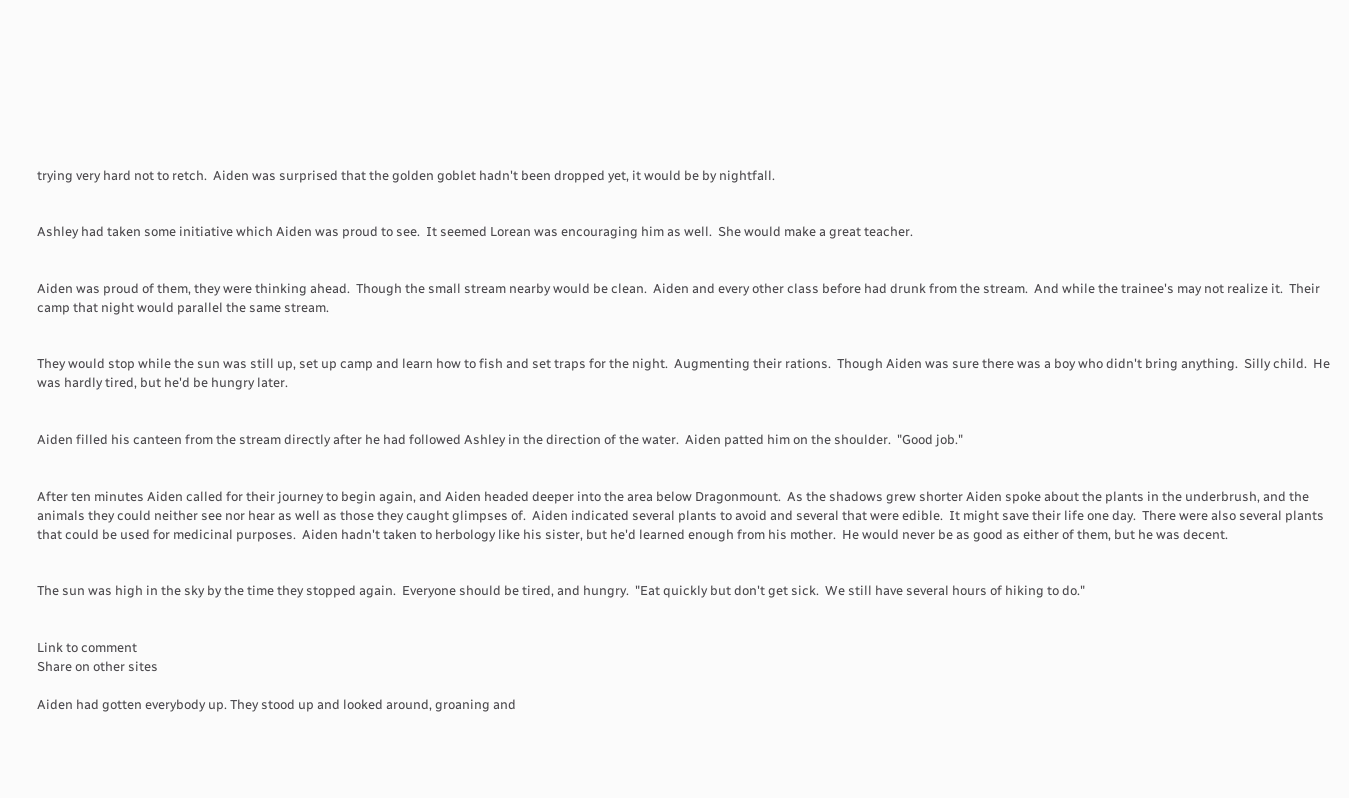trying very hard not to retch.  Aiden was surprised that the golden goblet hadn't been dropped yet, it would be by nightfall.


Ashley had taken some initiative which Aiden was proud to see.  It seemed Lorean was encouraging him as well.  She would make a great teacher.


Aiden was proud of them, they were thinking ahead.  Though the small stream nearby would be clean.  Aiden and every other class before had drunk from the stream.  And while the trainee's may not realize it.  Their camp that night would parallel the same stream.


They would stop while the sun was still up, set up camp and learn how to fish and set traps for the night.  Augmenting their rations.  Though Aiden was sure there was a boy who didn't bring anything.  Silly child.  He was hardly tired, but he'd be hungry later.


Aiden filled his canteen from the stream directly after he had followed Ashley in the direction of the water.  Aiden patted him on the shoulder.  "Good job."


After ten minutes Aiden called for their journey to begin again, and Aiden headed deeper into the area below Dragonmount.  As the shadows grew shorter Aiden spoke about the plants in the underbrush, and the animals they could neither see nor hear as well as those they caught glimpses of.  Aiden indicated several plants to avoid and several that were edible.  It might save their life one day.  There were also several plants that could be used for medicinal purposes.  Aiden hadn't taken to herbology like his sister, but he'd learned enough from his mother.  He would never be as good as either of them, but he was decent.


The sun was high in the sky by the time they stopped again.  Everyone should be tired, and hungry.  "Eat quickly but don't get sick.  We still have several hours of hiking to do."


Link to comment
Share on other sites

Aiden had gotten everybody up. They stood up and looked around, groaning and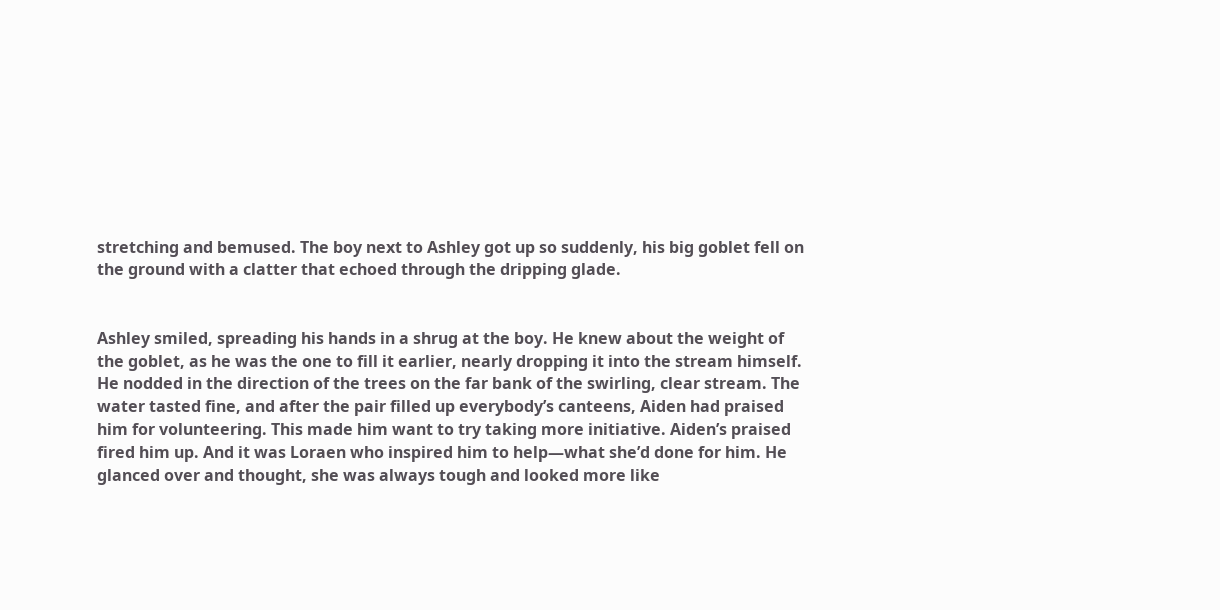stretching and bemused. The boy next to Ashley got up so suddenly, his big goblet fell on the ground with a clatter that echoed through the dripping glade.


Ashley smiled, spreading his hands in a shrug at the boy. He knew about the weight of the goblet, as he was the one to fill it earlier, nearly dropping it into the stream himself. He nodded in the direction of the trees on the far bank of the swirling, clear stream. The water tasted fine, and after the pair filled up everybody’s canteens, Aiden had praised him for volunteering. This made him want to try taking more initiative. Aiden’s praised fired him up. And it was Loraen who inspired him to help—what she’d done for him. He glanced over and thought, she was always tough and looked more like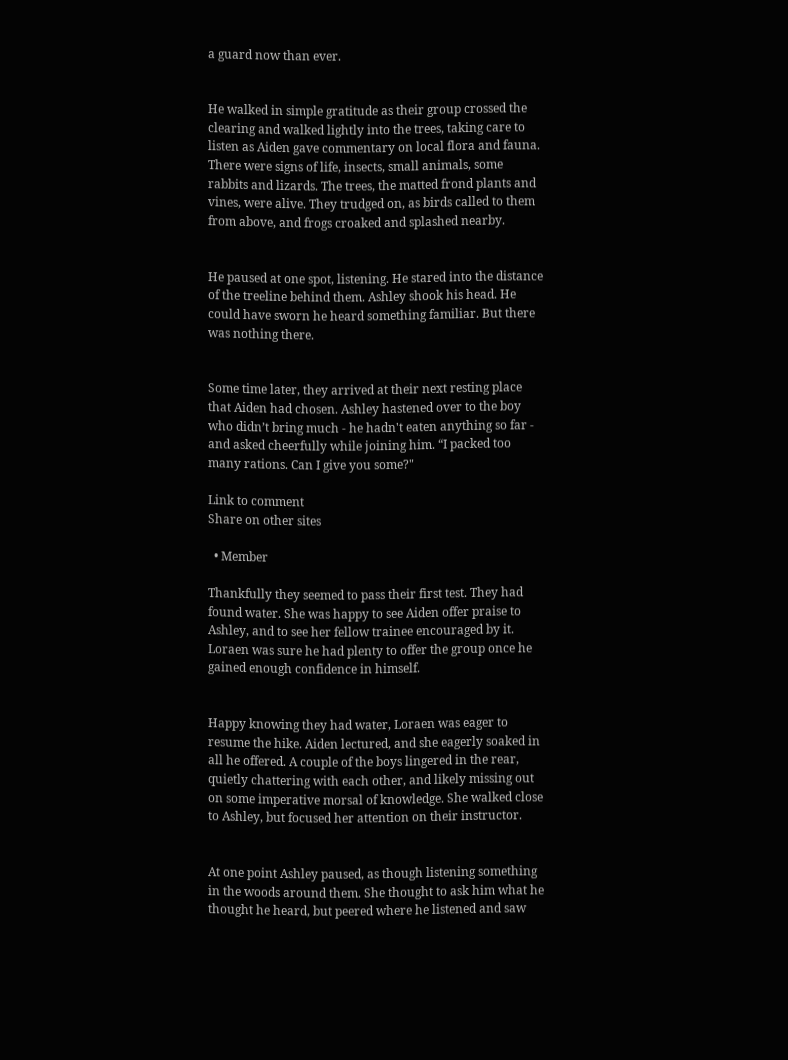a guard now than ever.


He walked in simple gratitude as their group crossed the clearing and walked lightly into the trees, taking care to listen as Aiden gave commentary on local flora and fauna. There were signs of life, insects, small animals, some rabbits and lizards. The trees, the matted frond plants and vines, were alive. They trudged on, as birds called to them from above, and frogs croaked and splashed nearby.


He paused at one spot, listening. He stared into the distance of the treeline behind them. Ashley shook his head. He could have sworn he heard something familiar. But there was nothing there.


Some time later, they arrived at their next resting place that Aiden had chosen. Ashley hastened over to the boy who didn’t bring much - he hadn't eaten anything so far - and asked cheerfully while joining him. “I packed too many rations. Can I give you some?"

Link to comment
Share on other sites

  • Member

Thankfully they seemed to pass their first test. They had found water. She was happy to see Aiden offer praise to Ashley, and to see her fellow trainee encouraged by it. Loraen was sure he had plenty to offer the group once he gained enough confidence in himself.


Happy knowing they had water, Loraen was eager to resume the hike. Aiden lectured, and she eagerly soaked in all he offered. A couple of the boys lingered in the rear, quietly chattering with each other, and likely missing out on some imperative morsal of knowledge. She walked close to Ashley, but focused her attention on their instructor.


At one point Ashley paused, as though listening something in the woods around them. She thought to ask him what he thought he heard, but peered where he listened and saw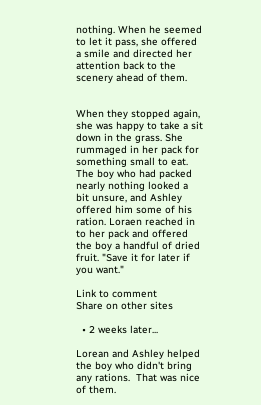nothing. When he seemed to let it pass, she offered a smile and directed her attention back to the scenery ahead of them.


When they stopped again, she was happy to take a sit down in the grass. She rummaged in her pack for something small to eat. The boy who had packed nearly nothing looked a bit unsure, and Ashley offered him some of his ration. Loraen reached in to her pack and offered the boy a handful of dried fruit. "Save it for later if you want."

Link to comment
Share on other sites

  • 2 weeks later...

Lorean and Ashley helped the boy who didn't bring any rations.  That was nice of them.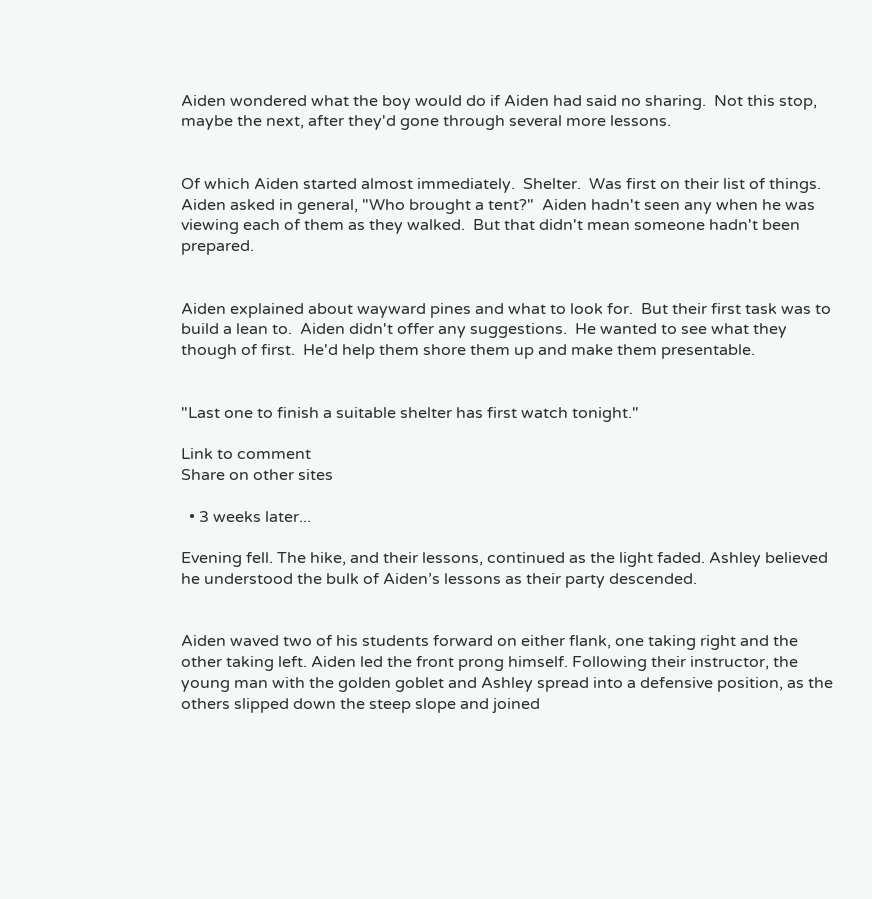Aiden wondered what the boy would do if Aiden had said no sharing.  Not this stop, maybe the next, after they'd gone through several more lessons.


Of which Aiden started almost immediately.  Shelter.  Was first on their list of things.  Aiden asked in general, "Who brought a tent?"  Aiden hadn't seen any when he was  viewing each of them as they walked.  But that didn't mean someone hadn't been prepared.


Aiden explained about wayward pines and what to look for.  But their first task was to build a lean to.  Aiden didn't offer any suggestions.  He wanted to see what they though of first.  He'd help them shore them up and make them presentable.


"Last one to finish a suitable shelter has first watch tonight."

Link to comment
Share on other sites

  • 3 weeks later...

Evening fell. The hike, and their lessons, continued as the light faded. Ashley believed he understood the bulk of Aiden’s lessons as their party descended.


Aiden waved two of his students forward on either flank, one taking right and the other taking left. Aiden led the front prong himself. Following their instructor, the young man with the golden goblet and Ashley spread into a defensive position, as the others slipped down the steep slope and joined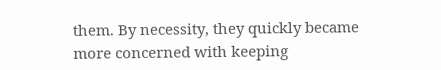them. By necessity, they quickly became more concerned with keeping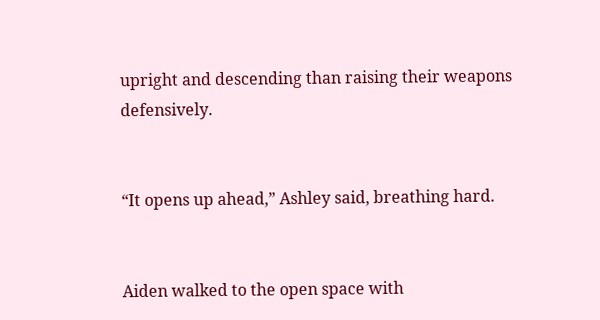upright and descending than raising their weapons defensively.


“It opens up ahead,” Ashley said, breathing hard.


Aiden walked to the open space with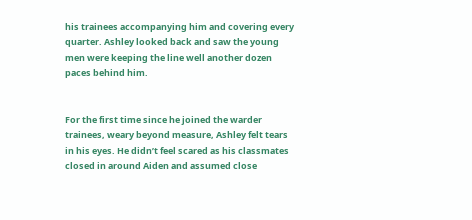his trainees accompanying him and covering every quarter. Ashley looked back and saw the young men were keeping the line well another dozen paces behind him.


For the first time since he joined the warder trainees, weary beyond measure, Ashley felt tears in his eyes. He didn’t feel scared as his classmates closed in around Aiden and assumed close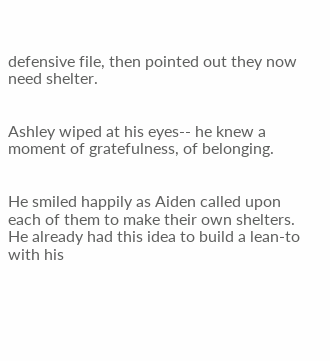defensive file, then pointed out they now need shelter.


Ashley wiped at his eyes-- he knew a moment of gratefulness, of belonging.


He smiled happily as Aiden called upon each of them to make their own shelters. He already had this idea to build a lean-to with his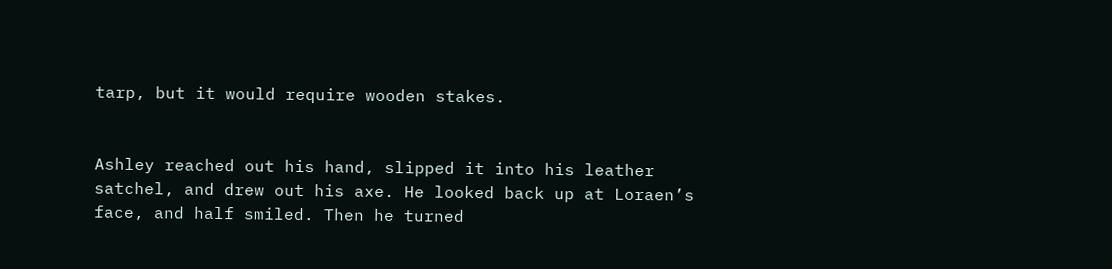tarp, but it would require wooden stakes.


Ashley reached out his hand, slipped it into his leather satchel, and drew out his axe. He looked back up at Loraen’s face, and half smiled. Then he turned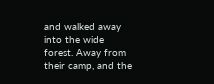and walked away into the wide forest. Away from their camp, and the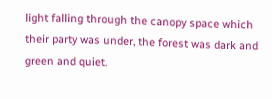light falling through the canopy space which their party was under, the forest was dark and green and quiet.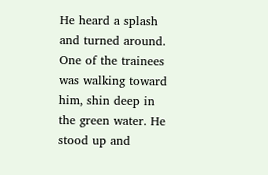He heard a splash and turned around. One of the trainees was walking toward him, shin deep in the green water. He stood up and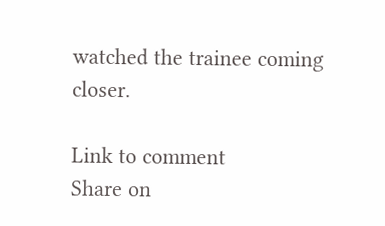watched the trainee coming closer.

Link to comment
Share on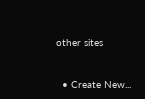other sites


  • Create New...